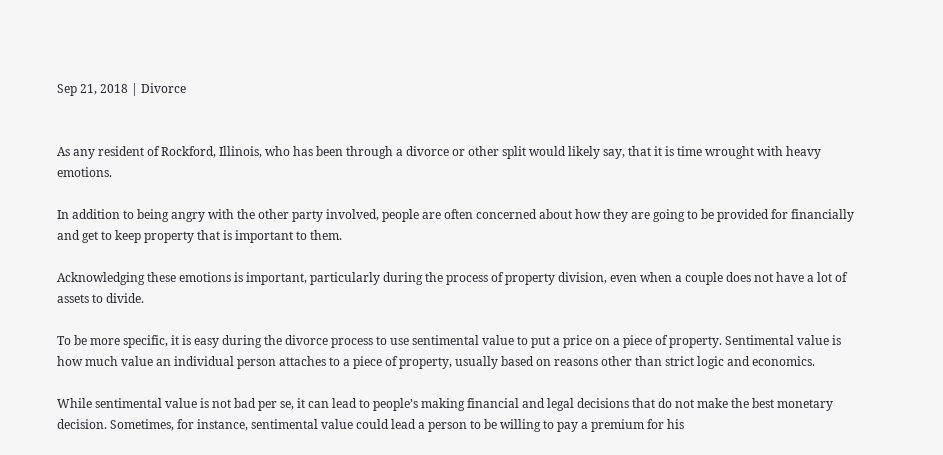Sep 21, 2018 | Divorce


As any resident of Rockford, Illinois, who has been through a divorce or other split would likely say, that it is time wrought with heavy emotions.

In addition to being angry with the other party involved, people are often concerned about how they are going to be provided for financially and get to keep property that is important to them.

Acknowledging these emotions is important, particularly during the process of property division, even when a couple does not have a lot of assets to divide.

To be more specific, it is easy during the divorce process to use sentimental value to put a price on a piece of property. Sentimental value is how much value an individual person attaches to a piece of property, usually based on reasons other than strict logic and economics.

While sentimental value is not bad per se, it can lead to people’s making financial and legal decisions that do not make the best monetary decision. Sometimes, for instance, sentimental value could lead a person to be willing to pay a premium for his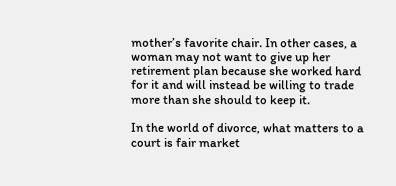mother’s favorite chair. In other cases, a woman may not want to give up her retirement plan because she worked hard for it and will instead be willing to trade more than she should to keep it.

In the world of divorce, what matters to a court is fair market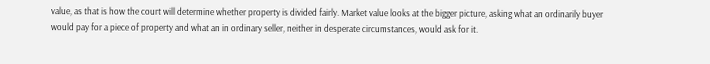value, as that is how the court will determine whether property is divided fairly. Market value looks at the bigger picture, asking what an ordinarily buyer would pay for a piece of property and what an in ordinary seller, neither in desperate circumstances, would ask for it.